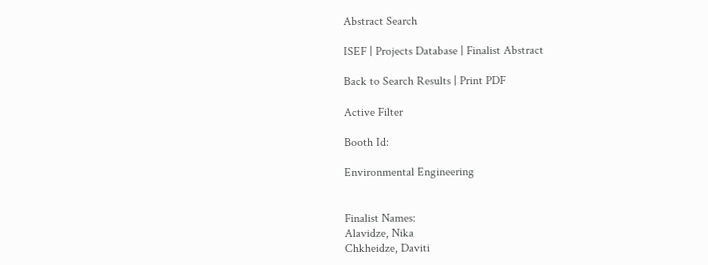Abstract Search

ISEF | Projects Database | Finalist Abstract

Back to Search Results | Print PDF

Active Filter

Booth Id:

Environmental Engineering


Finalist Names:
Alavidze, Nika
Chkheidze, Daviti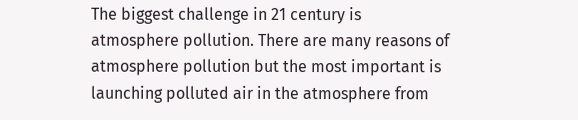The biggest challenge in 21 century is atmosphere pollution. There are many reasons of atmosphere pollution but the most important is launching polluted air in the atmosphere from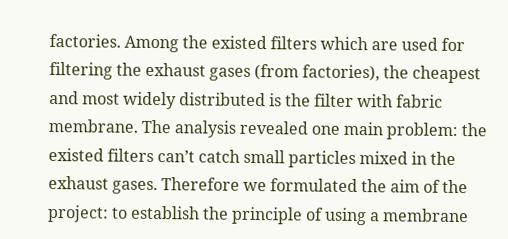factories. Among the existed filters which are used for filtering the exhaust gases (from factories), the cheapest and most widely distributed is the filter with fabric membrane. The analysis revealed one main problem: the existed filters can’t catch small particles mixed in the exhaust gases. Therefore we formulated the aim of the project: to establish the principle of using a membrane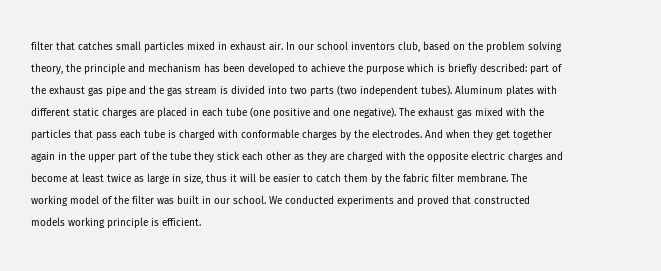filter that catches small particles mixed in exhaust air. In our school inventors club, based on the problem solving theory, the principle and mechanism has been developed to achieve the purpose which is briefly described: part of the exhaust gas pipe and the gas stream is divided into two parts (two independent tubes). Aluminum plates with different static charges are placed in each tube (one positive and one negative). The exhaust gas mixed with the particles that pass each tube is charged with conformable charges by the electrodes. And when they get together again in the upper part of the tube they stick each other as they are charged with the opposite electric charges and become at least twice as large in size, thus it will be easier to catch them by the fabric filter membrane. The working model of the filter was built in our school. We conducted experiments and proved that constructed models working principle is efficient.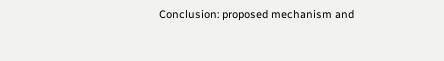Conclusion: proposed mechanism and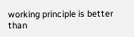working principle is better than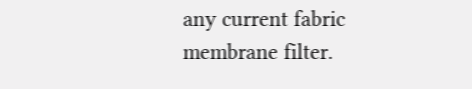any current fabric membrane filter.